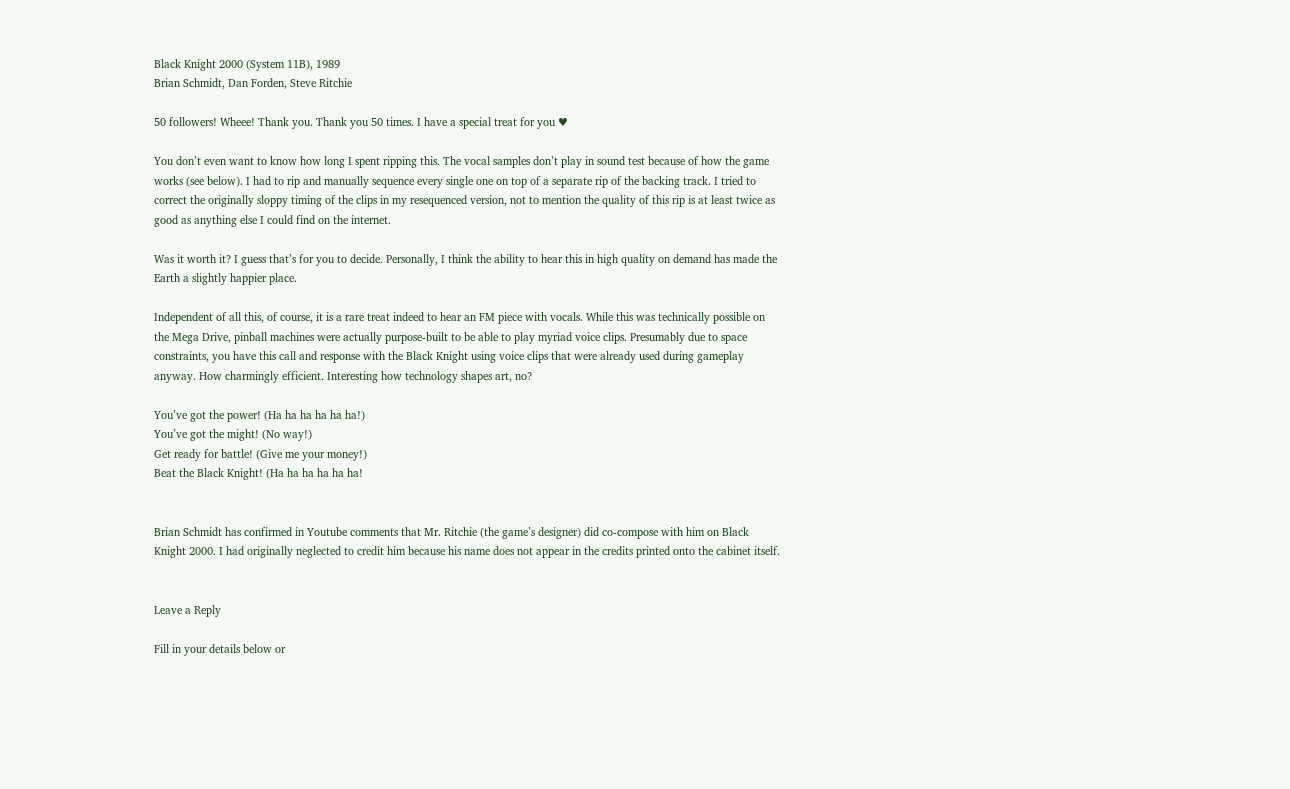Black Knight 2000 (System 11B), 1989
Brian Schmidt, Dan Forden, Steve Ritchie

50 followers! Wheee! Thank you. Thank you 50 times. I have a special treat for you ♥

You don’t even want to know how long I spent ripping this. The vocal samples don’t play in sound test because of how the game works (see below). I had to rip and manually sequence every single one on top of a separate rip of the backing track. I tried to correct the originally sloppy timing of the clips in my resequenced version, not to mention the quality of this rip is at least twice as good as anything else I could find on the internet.

Was it worth it? I guess that’s for you to decide. Personally, I think the ability to hear this in high quality on demand has made the Earth a slightly happier place.

Independent of all this, of course, it is a rare treat indeed to hear an FM piece with vocals. While this was technically possible on the Mega Drive, pinball machines were actually purpose-built to be able to play myriad voice clips. Presumably due to space constraints, you have this call and response with the Black Knight using voice clips that were already used during gameplay anyway. How charmingly efficient. Interesting how technology shapes art, no?

You’ve got the power! (Ha ha ha ha ha ha!)
You’ve got the might! (No way!)
Get ready for battle! (Give me your money!)
Beat the Black Knight! (Ha ha ha ha ha ha!


Brian Schmidt has confirmed in Youtube comments that Mr. Ritchie (the game’s designer) did co-compose with him on Black Knight 2000. I had originally neglected to credit him because his name does not appear in the credits printed onto the cabinet itself.


Leave a Reply

Fill in your details below or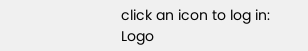click an icon to log in: Logo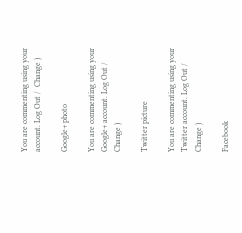You are commenting using your account. Log Out /  Change )

Google+ photo

You are commenting using your Google+ account. Log Out /  Change )

Twitter picture

You are commenting using your Twitter account. Log Out /  Change )

Facebook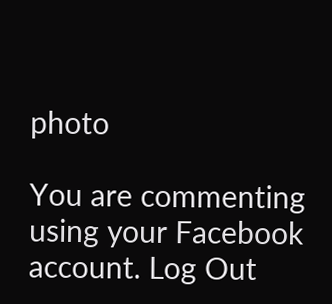photo

You are commenting using your Facebook account. Log Out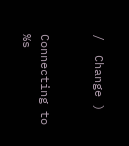/  Change )


Connecting to %s